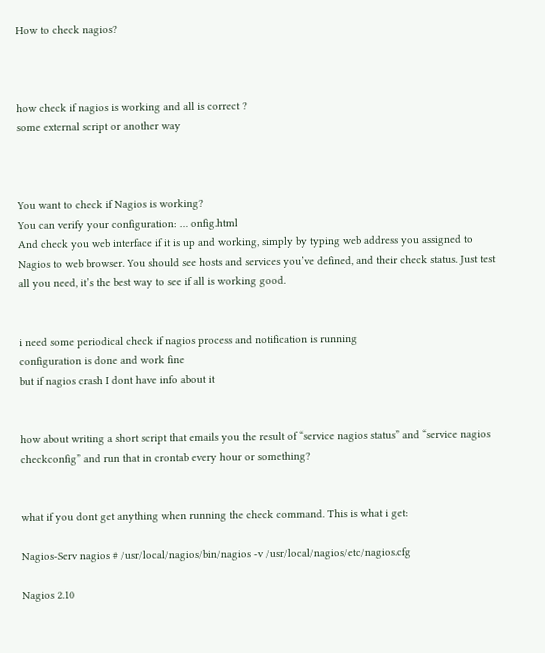How to check nagios?



how check if nagios is working and all is correct ?
some external script or another way



You want to check if Nagios is working?
You can verify your configuration: … onfig.html
And check you web interface if it is up and working, simply by typing web address you assigned to Nagios to web browser. You should see hosts and services you’ve defined, and their check status. Just test all you need, it’s the best way to see if all is working good.


i need some periodical check if nagios process and notification is running
configuration is done and work fine
but if nagios crash I dont have info about it


how about writing a short script that emails you the result of “service nagios status” and “service nagios checkconfig” and run that in crontab every hour or something?


what if you dont get anything when running the check command. This is what i get:

Nagios-Serv nagios # /usr/local/nagios/bin/nagios -v /usr/local/nagios/etc/nagios.cfg

Nagios 2.10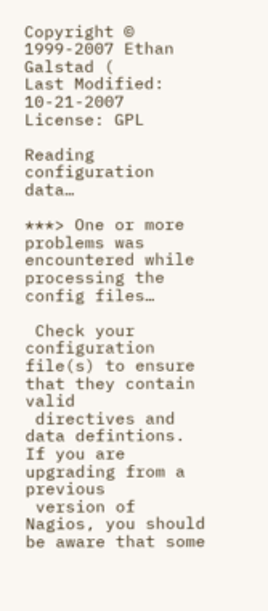Copyright © 1999-2007 Ethan Galstad (
Last Modified: 10-21-2007
License: GPL

Reading configuration data…

***> One or more problems was encountered while processing the config files…

 Check your configuration file(s) to ensure that they contain valid
 directives and data defintions.  If you are upgrading from a previous
 version of Nagios, you should be aware that some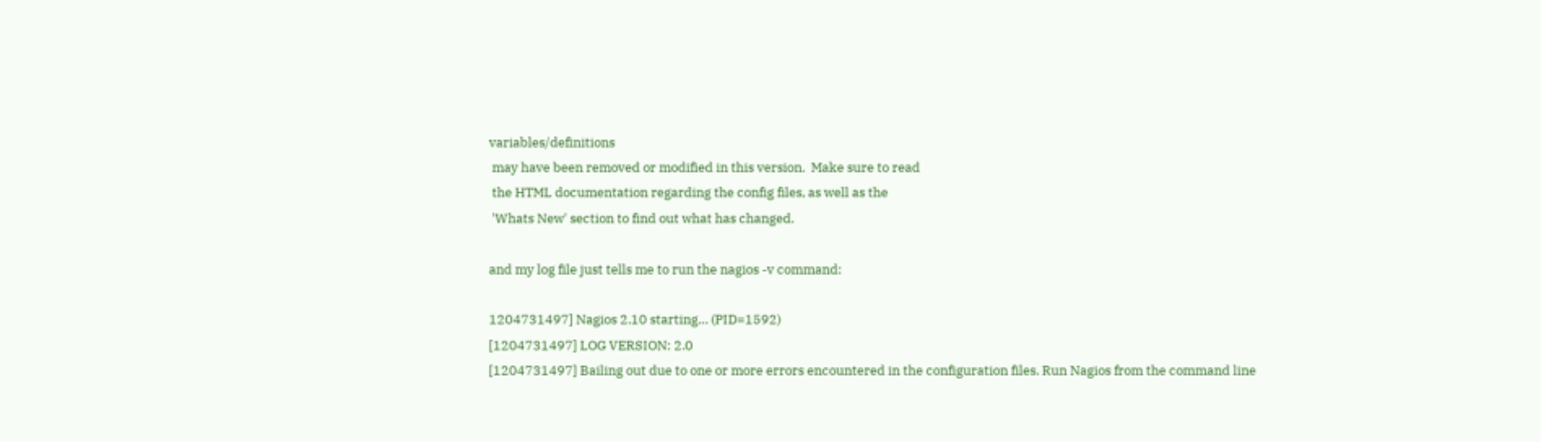variables/definitions
 may have been removed or modified in this version.  Make sure to read
 the HTML documentation regarding the config files, as well as the
 'Whats New' section to find out what has changed.

and my log file just tells me to run the nagios -v command:

1204731497] Nagios 2.10 starting… (PID=1592)
[1204731497] LOG VERSION: 2.0
[1204731497] Bailing out due to one or more errors encountered in the configuration files. Run Nagios from the command line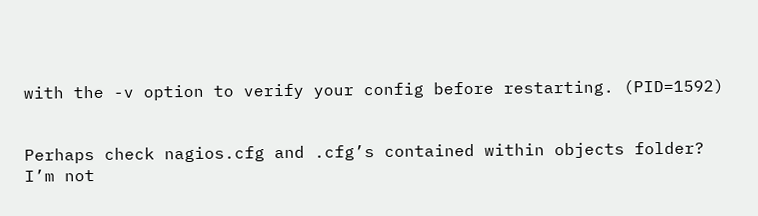with the -v option to verify your config before restarting. (PID=1592)


Perhaps check nagios.cfg and .cfg’s contained within objects folder? I’m not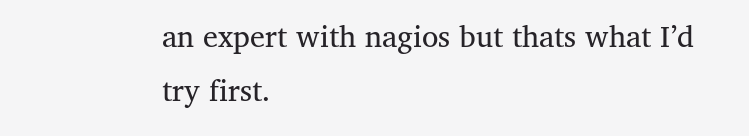an expert with nagios but thats what I’d try first.